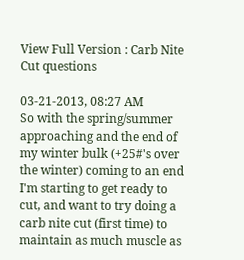View Full Version : Carb Nite Cut questions

03-21-2013, 08:27 AM
So with the spring/summer approaching and the end of my winter bulk (+25#'s over the winter) coming to an end I'm starting to get ready to cut, and want to try doing a carb nite cut (first time) to maintain as much muscle as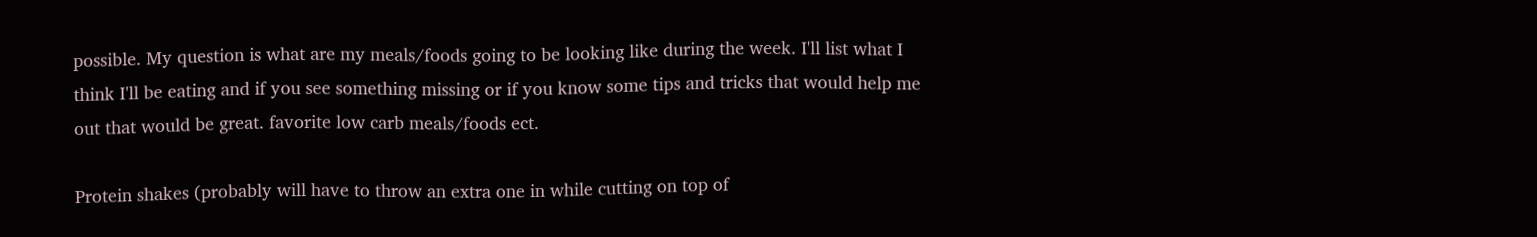possible. My question is what are my meals/foods going to be looking like during the week. I'll list what I think I'll be eating and if you see something missing or if you know some tips and tricks that would help me out that would be great. favorite low carb meals/foods ect.

Protein shakes (probably will have to throw an extra one in while cutting on top of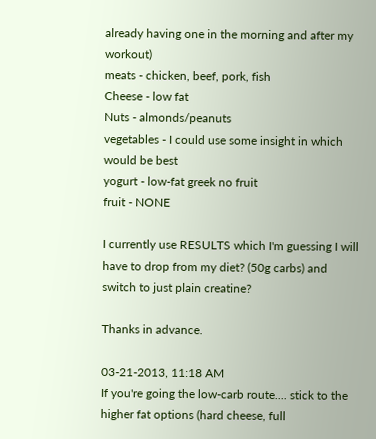already having one in the morning and after my workout)
meats - chicken, beef, pork, fish
Cheese - low fat
Nuts - almonds/peanuts
vegetables - I could use some insight in which would be best
yogurt - low-fat greek no fruit
fruit - NONE

I currently use RESULTS which I'm guessing I will have to drop from my diet? (50g carbs) and switch to just plain creatine?

Thanks in advance.

03-21-2013, 11:18 AM
If you're going the low-carb route.... stick to the higher fat options (hard cheese, full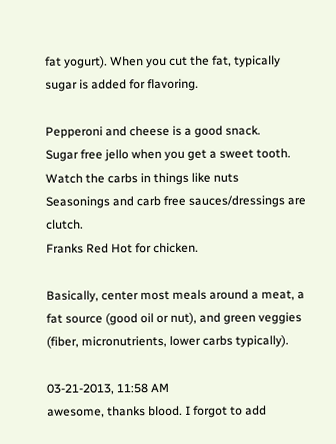fat yogurt). When you cut the fat, typically sugar is added for flavoring.

Pepperoni and cheese is a good snack.
Sugar free jello when you get a sweet tooth.
Watch the carbs in things like nuts
Seasonings and carb free sauces/dressings are clutch.
Franks Red Hot for chicken.

Basically, center most meals around a meat, a fat source (good oil or nut), and green veggies (fiber, micronutrients, lower carbs typically).

03-21-2013, 11:58 AM
awesome, thanks blood. I forgot to add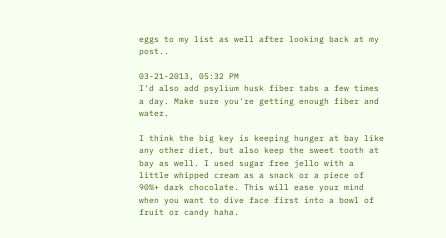eggs to my list as well after looking back at my post..

03-21-2013, 05:32 PM
I'd also add psylium husk fiber tabs a few times a day. Make sure you're getting enough fiber and water.

I think the big key is keeping hunger at bay like any other diet, but also keep the sweet tooth at bay as well. I used sugar free jello with a little whipped cream as a snack or a piece of 90%+ dark chocolate. This will ease your mind when you want to dive face first into a bowl of fruit or candy haha.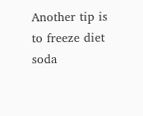Another tip is to freeze diet soda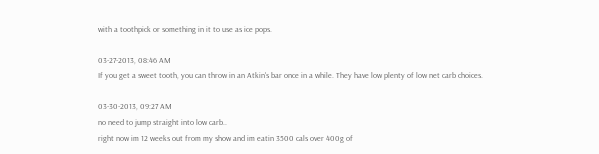with a toothpick or something in it to use as ice pops.

03-27-2013, 08:46 AM
If you get a sweet tooth, you can throw in an Atkin's bar once in a while. They have low plenty of low net carb choices.

03-30-2013, 09:27 AM
no need to jump straight into low carb..
right now im 12 weeks out from my show and im eatin 3500 cals over 400g of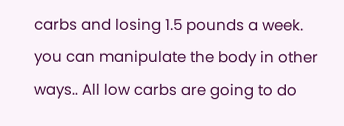carbs and losing 1.5 pounds a week. you can manipulate the body in other ways.. All low carbs are going to do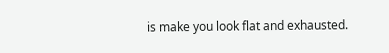is make you look flat and exhausted.